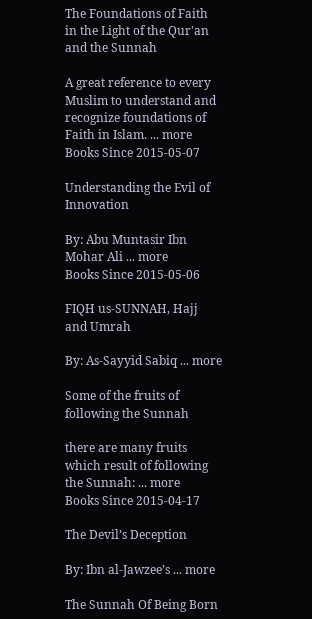The Foundations of Faith in the Light of the Qur'an and the Sunnah

A great reference to every Muslim to understand and recognize foundations of Faith in Islam. ... more
Books Since 2015-05-07

Understanding the Evil of Innovation

By: Abu Muntasir Ibn Mohar Ali ... more
Books Since 2015-05-06

FIQH us-SUNNAH, Hajj and Umrah

By: As-Sayyid Sabiq ... more

Some of the fruits of following the Sunnah

there are many fruits which result of following the Sunnah: ... more
Books Since 2015-04-17

The Devil’s Deception

By: Ibn al-Jawzee’s ... more

The Sunnah Of Being Born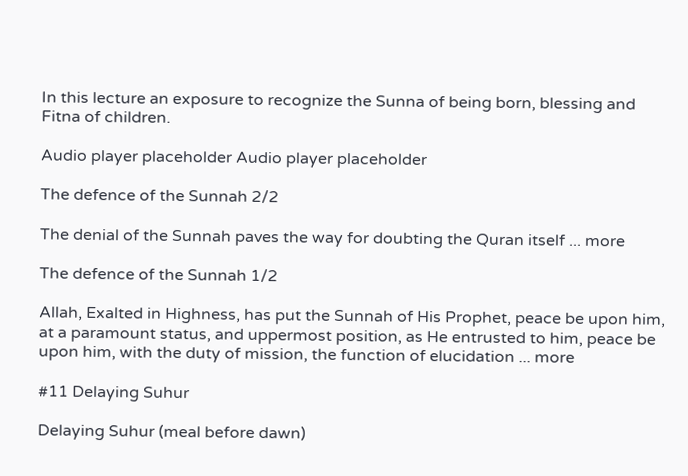In this lecture an exposure to recognize the Sunna of being born, blessing and Fitna of children.

Audio player placeholder Audio player placeholder

The defence of the Sunnah 2/2

The denial of the Sunnah paves the way for doubting the Quran itself ... more

The defence of the Sunnah 1/2

Allah, Exalted in Highness, has put the Sunnah of His Prophet, peace be upon him, at a paramount status, and uppermost position, as He entrusted to him, peace be upon him, with the duty of mission, the function of elucidation ... more

#11 Delaying Suhur

Delaying Suhur (meal before dawn)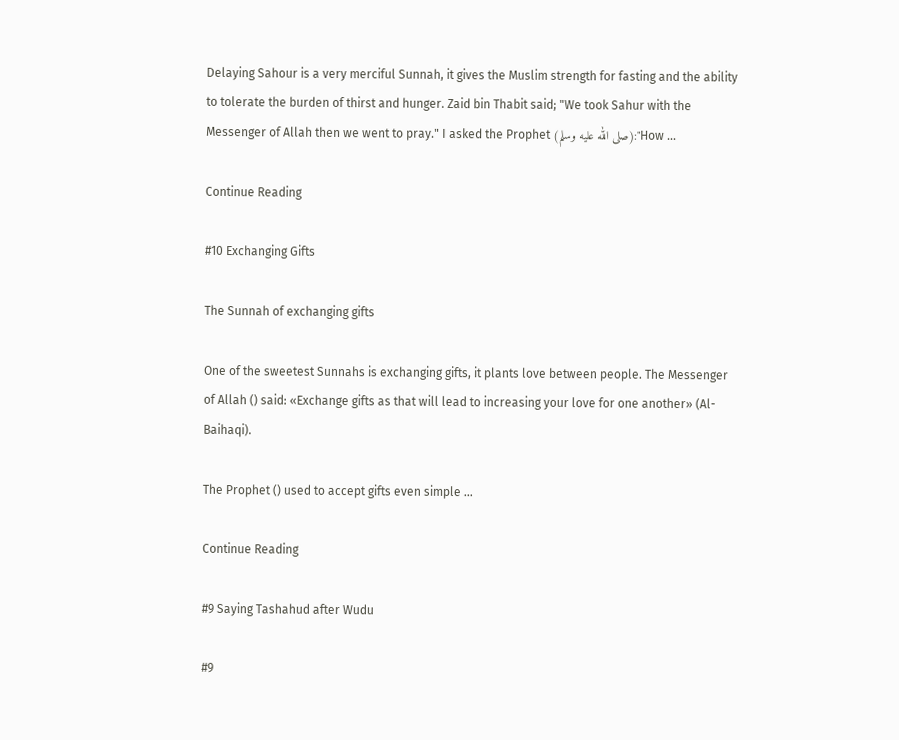Delaying Sahour is a very merciful Sunnah, it gives the Muslim strength for fasting and the ability to tolerate the burden of thirst and hunger. Zaid bin Thabit said; "We took Sahur with the Messenger of Allah then we went to pray." I asked the Prophet (صلى الله عليه وسلم):"How ...

Continue Reading

#10 Exchanging Gifts

The Sunnah of exchanging gifts

One of the sweetest Sunnahs is exchanging gifts, it plants love between people. The Messenger of Allah () said: «Exchange gifts as that will lead to increasing your love for one another» (Al-Baihaqi).

The Prophet () used to accept gifts even simple ...

Continue Reading

#9 Saying Tashahud after Wudu

#9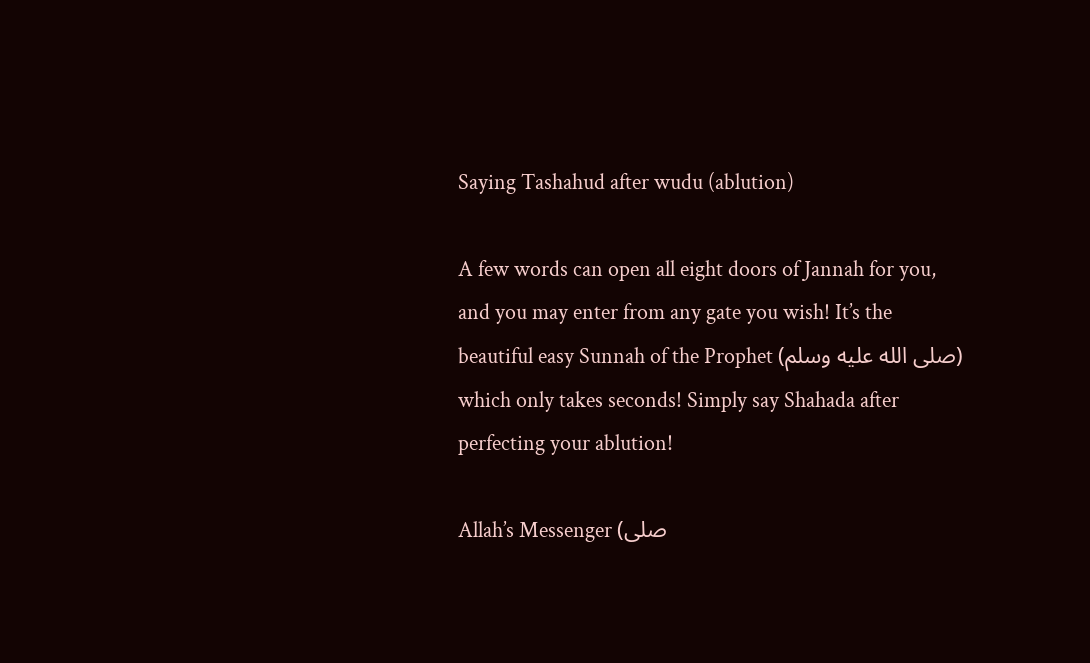Saying Tashahud after wudu (ablution)

A few words can open all eight doors of Jannah for you, and you may enter from any gate you wish! It’s the beautiful easy Sunnah of the Prophet (صلى الله عليه وسلم) which only takes seconds! Simply say Shahada after perfecting your ablution!

Allah’s Messenger (صلى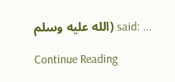الله عليه وسلم) said: ...

Continue Reading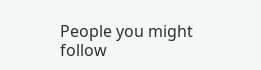People you might follow